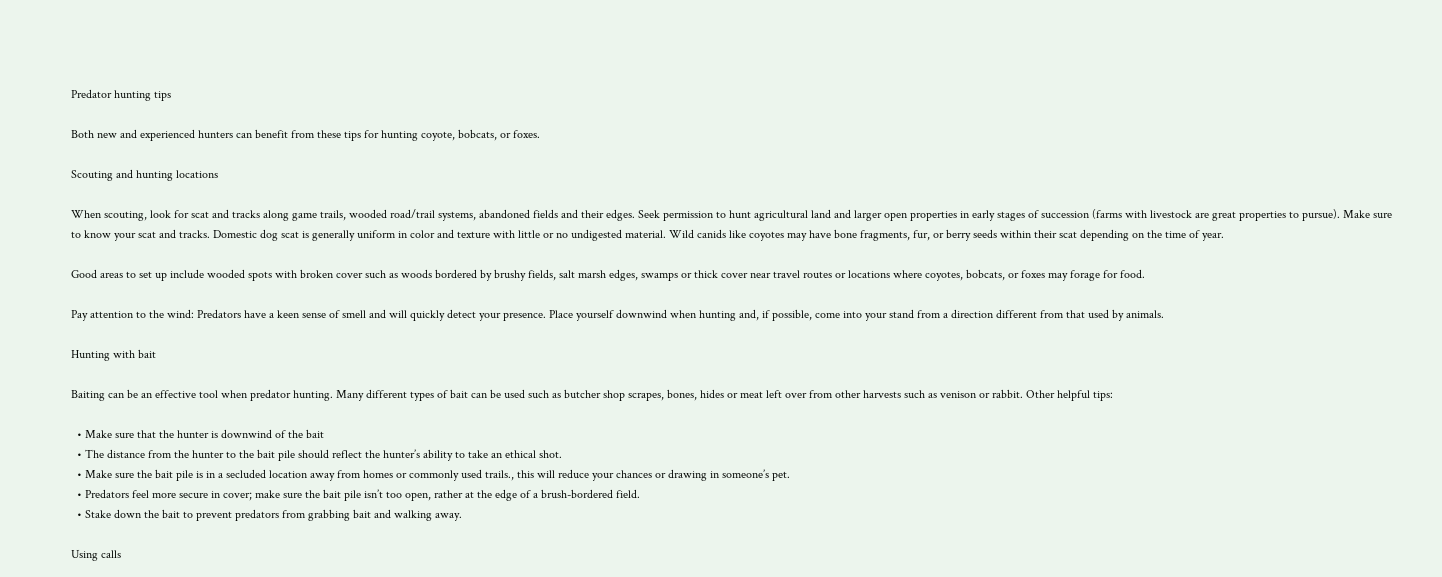Predator hunting tips

Both new and experienced hunters can benefit from these tips for hunting coyote, bobcats, or foxes.

Scouting and hunting locations

When scouting, look for scat and tracks along game trails, wooded road/trail systems, abandoned fields and their edges. Seek permission to hunt agricultural land and larger open properties in early stages of succession (farms with livestock are great properties to pursue). Make sure to know your scat and tracks. Domestic dog scat is generally uniform in color and texture with little or no undigested material. Wild canids like coyotes may have bone fragments, fur, or berry seeds within their scat depending on the time of year.

Good areas to set up include wooded spots with broken cover such as woods bordered by brushy fields, salt marsh edges, swamps or thick cover near travel routes or locations where coyotes, bobcats, or foxes may forage for food.

Pay attention to the wind: Predators have a keen sense of smell and will quickly detect your presence. Place yourself downwind when hunting and, if possible, come into your stand from a direction different from that used by animals.

Hunting with bait

Baiting can be an effective tool when predator hunting. Many different types of bait can be used such as butcher shop scrapes, bones, hides or meat left over from other harvests such as venison or rabbit. Other helpful tips:

  • Make sure that the hunter is downwind of the bait
  • The distance from the hunter to the bait pile should reflect the hunter’s ability to take an ethical shot.
  • Make sure the bait pile is in a secluded location away from homes or commonly used trails., this will reduce your chances or drawing in someone’s pet.
  • Predators feel more secure in cover; make sure the bait pile isn’t too open, rather at the edge of a brush-bordered field.
  • Stake down the bait to prevent predators from grabbing bait and walking away.

Using calls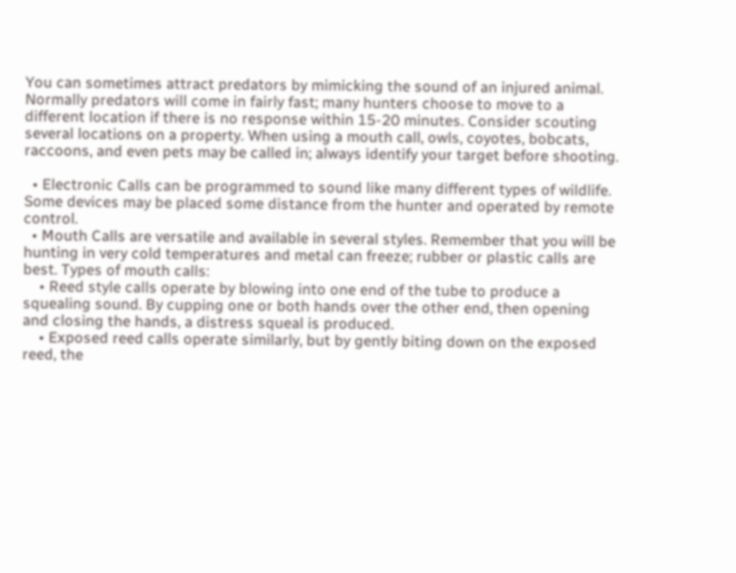You can sometimes attract predators by mimicking the sound of an injured animal. Normally predators will come in fairly fast; many hunters choose to move to a different location if there is no response within 15-20 minutes. Consider scouting several locations on a property. When using a mouth call, owls, coyotes, bobcats, raccoons, and even pets may be called in; always identify your target before shooting.

  • Electronic Calls can be programmed to sound like many different types of wildlife. Some devices may be placed some distance from the hunter and operated by remote control.
  • Mouth Calls are versatile and available in several styles. Remember that you will be hunting in very cold temperatures and metal can freeze; rubber or plastic calls are best. Types of mouth calls:
    • Reed style calls operate by blowing into one end of the tube to produce a squealing sound. By cupping one or both hands over the other end, then opening and closing the hands, a distress squeal is produced.
    • Exposed reed calls operate similarly, but by gently biting down on the exposed reed, the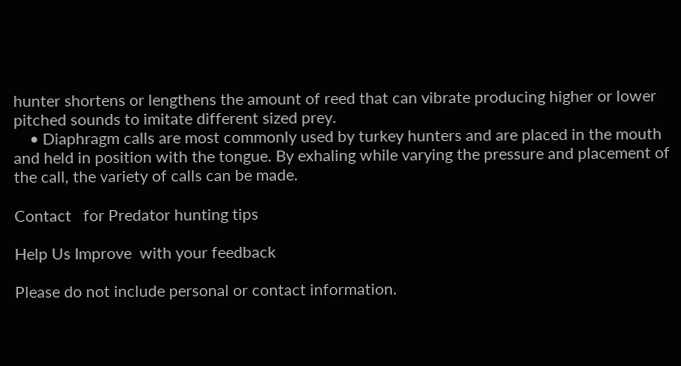hunter shortens or lengthens the amount of reed that can vibrate producing higher or lower pitched sounds to imitate different sized prey.
    • Diaphragm calls are most commonly used by turkey hunters and are placed in the mouth and held in position with the tongue. By exhaling while varying the pressure and placement of the call, the variety of calls can be made.

Contact   for Predator hunting tips

Help Us Improve  with your feedback

Please do not include personal or contact information.